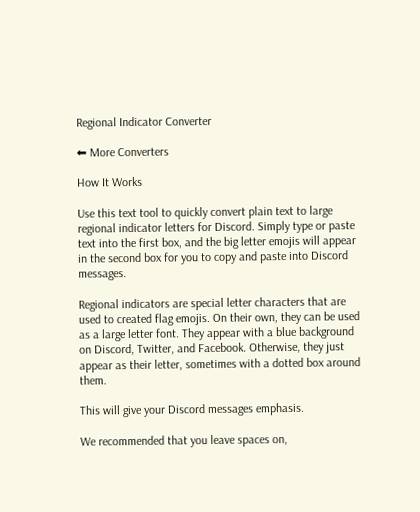Regional Indicator Converter

⬅ More Converters

How It Works

Use this text tool to quickly convert plain text to large regional indicator letters for Discord. Simply type or paste text into the first box, and the big letter emojis will appear in the second box for you to copy and paste into Discord messages.

Regional indicators are special letter characters that are used to created flag emojis. On their own, they can be used as a large letter font. They appear with a blue background on Discord, Twitter, and Facebook. Otherwise, they just appear as their letter, sometimes with a dotted box around them.

This will give your Discord messages emphasis.

We recommended that you leave spaces on,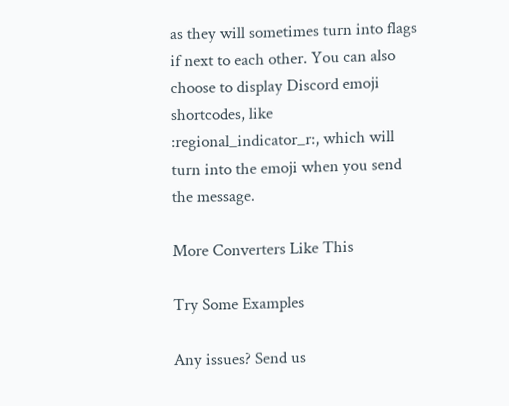as they will sometimes turn into flags if next to each other. You can also choose to display Discord emoji shortcodes, like :regional_indicator_r:, which will turn into the emoji when you send the message.

More Converters Like This

Try Some Examples

Any issues? Send us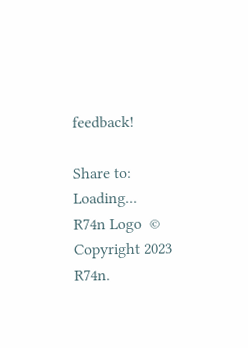feedback!

Share to: Loading...
R74n Logo  © Copyright 2023 R74n.